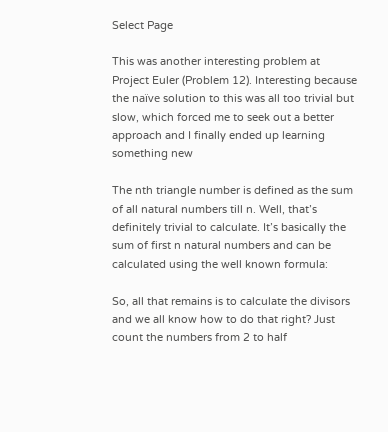Select Page

This was another interesting problem at Project Euler (Problem 12). Interesting because the naïve solution to this was all too trivial but slow, which forced me to seek out a better approach and I finally ended up learning something new

The nth triangle number is defined as the sum of all natural numbers till n. Well, that’s definitely trivial to calculate. It’s basically the sum of first n natural numbers and can be calculated using the well known formula:

So, all that remains is to calculate the divisors and we all know how to do that right? Just count the numbers from 2 to half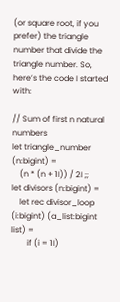(or square root, if you prefer) the triangle number that divide the triangle number. So, here’s the code I started with:

// Sum of first n natural numbers
let triangle_number (n:bigint) =
    (n * (n + 1I)) / 2I ;;
let divisors (n:bigint) =
    let rec divisor_loop (i:bigint) (a_list:bigint list) =
        if (i = 1I)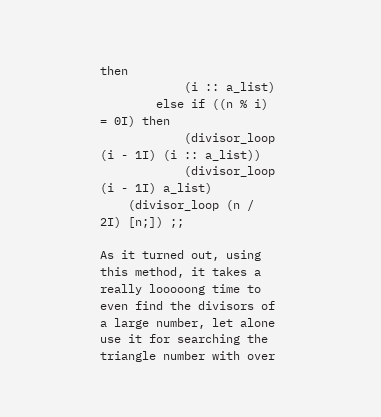then
            (i :: a_list)
        else if ((n % i) = 0I) then
            (divisor_loop (i - 1I) (i :: a_list))
            (divisor_loop (i - 1I) a_list)
    (divisor_loop (n / 2I) [n;]) ;;

As it turned out, using this method, it takes a really looooong time to even find the divisors of a large number, let alone use it for searching the triangle number with over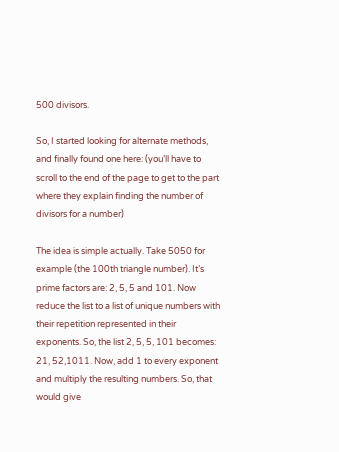500 divisors.

So, I started looking for alternate methods, and finally found one here: (you’ll have to scroll to the end of the page to get to the part where they explain finding the number of divisors for a number)

The idea is simple actually. Take 5050 for example (the 100th triangle number). It’s prime factors are: 2, 5, 5 and 101. Now reduce the list to a list of unique numbers with their repetition represented in their exponents. So, the list 2, 5, 5, 101 becomes: 21, 52,1011. Now, add 1 to every exponent and multiply the resulting numbers. So, that would give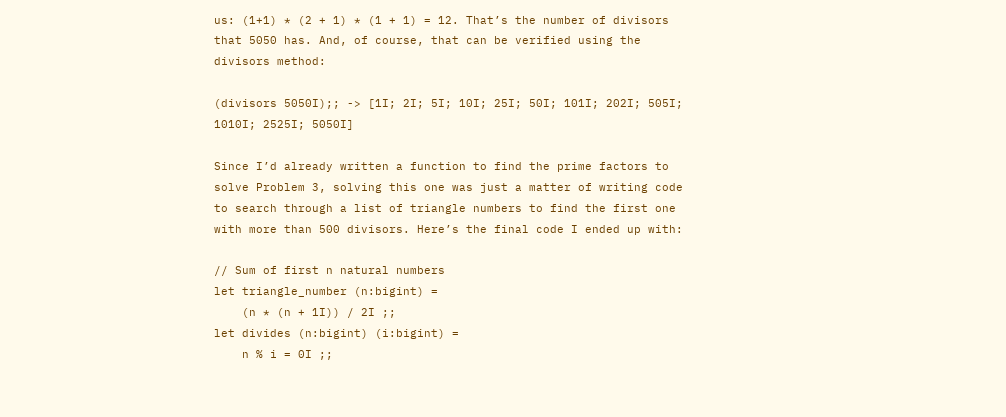us: (1+1) * (2 + 1) * (1 + 1) = 12. That’s the number of divisors that 5050 has. And, of course, that can be verified using the divisors method:

(divisors 5050I);; -> [1I; 2I; 5I; 10I; 25I; 50I; 101I; 202I; 505I; 1010I; 2525I; 5050I]

Since I’d already written a function to find the prime factors to solve Problem 3, solving this one was just a matter of writing code to search through a list of triangle numbers to find the first one with more than 500 divisors. Here’s the final code I ended up with:

// Sum of first n natural numbers
let triangle_number (n:bigint) =
    (n * (n + 1I)) / 2I ;;
let divides (n:bigint) (i:bigint) =
    n % i = 0I ;;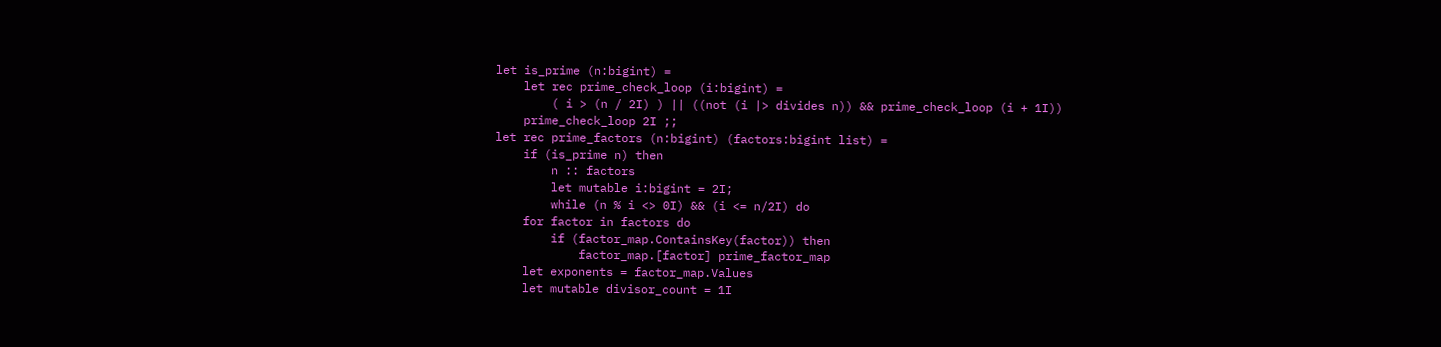let is_prime (n:bigint) =
    let rec prime_check_loop (i:bigint) =
        ( i > (n / 2I) ) || ((not (i |> divides n)) && prime_check_loop (i + 1I))
    prime_check_loop 2I ;;
let rec prime_factors (n:bigint) (factors:bigint list) =
    if (is_prime n) then
        n :: factors
        let mutable i:bigint = 2I;
        while (n % i <> 0I) && (i <= n/2I) do
    for factor in factors do
        if (factor_map.ContainsKey(factor)) then
            factor_map.[factor] prime_factor_map
    let exponents = factor_map.Values
    let mutable divisor_count = 1I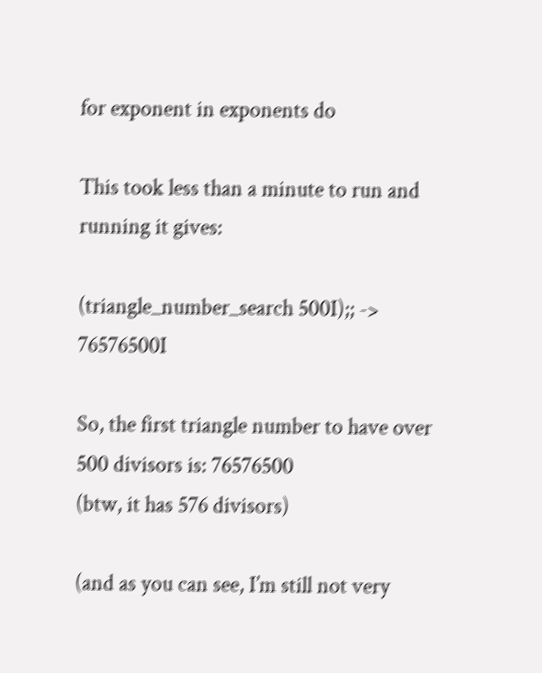for exponent in exponents do

This took less than a minute to run and running it gives:

(triangle_number_search 500I);; -> 76576500I

So, the first triangle number to have over 500 divisors is: 76576500
(btw, it has 576 divisors)

(and as you can see, I’m still not very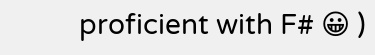proficient with F# 😀 )